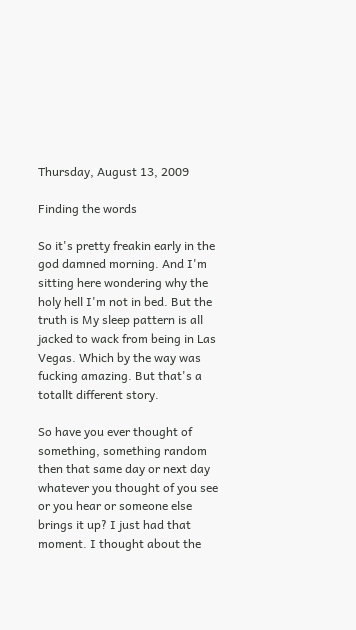Thursday, August 13, 2009

Finding the words

So it's pretty freakin early in the god damned morning. And I'm sitting here wondering why the holy hell I'm not in bed. But the truth is My sleep pattern is all jacked to wack from being in Las Vegas. Which by the way was fucking amazing. But that's a totallt different story.

So have you ever thought of something, something random then that same day or next day whatever you thought of you see or you hear or someone else brings it up? I just had that moment. I thought about the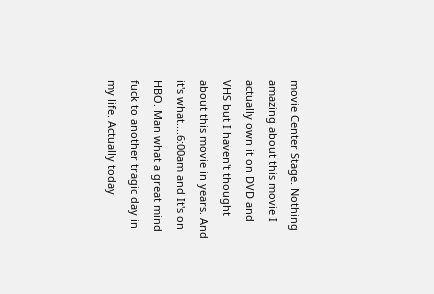movie Center Stage. Nothing amazing about this movie I actually own it on DVD and VHS but I haven't thought about this movie in years. And it's what....6:00am and It's on HBO. Man what a great mind fuck to another tragic day in my life. Actually today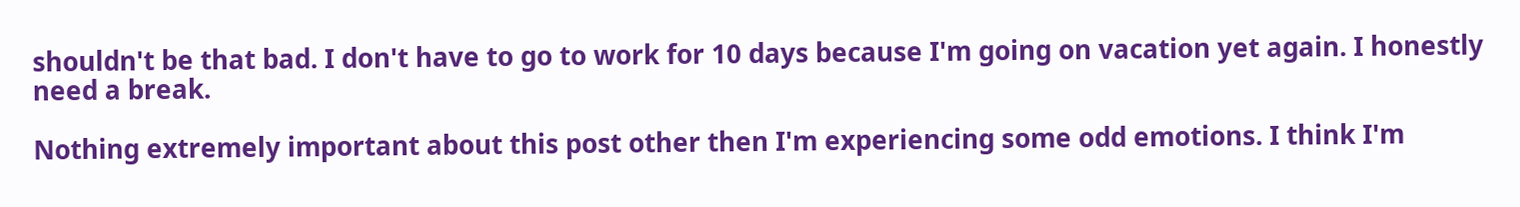shouldn't be that bad. I don't have to go to work for 10 days because I'm going on vacation yet again. I honestly need a break.

Nothing extremely important about this post other then I'm experiencing some odd emotions. I think I'm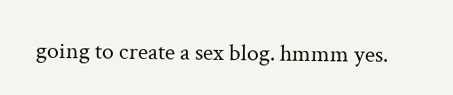going to create a sex blog. hmmm yes.